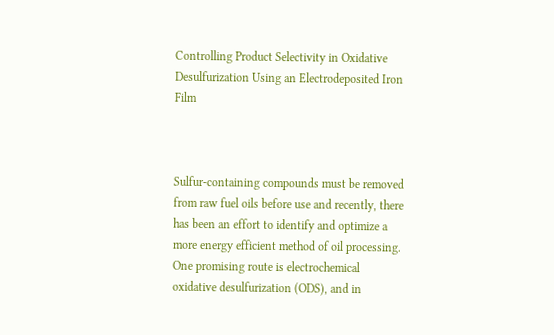Controlling Product Selectivity in Oxidative Desulfurization Using an Electrodeposited Iron Film



Sulfur-containing compounds must be removed from raw fuel oils before use and recently, there has been an effort to identify and optimize a more energy efficient method of oil processing. One promising route is electrochemical oxidative desulfurization (ODS), and in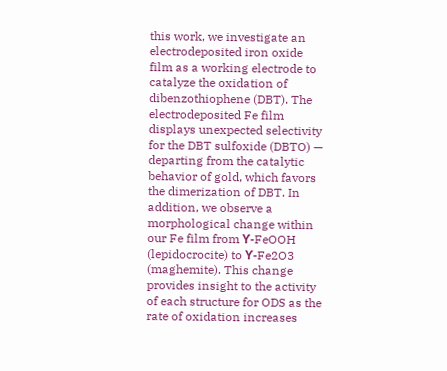this work, we investigate an electrodeposited iron oxide film as a working electrode to catalyze the oxidation of dibenzothiophene (DBT). The electrodeposited Fe film displays unexpected selectivity for the DBT sulfoxide (DBTO) — departing from the catalytic behavior of gold, which favors the dimerization of DBT. In addition, we observe a morphological change within our Fe film from ϒ-FeOOH (lepidocrocite) to ϒ-Fe2O3 (maghemite). This change provides insight to the activity of each structure for ODS as the rate of oxidation increases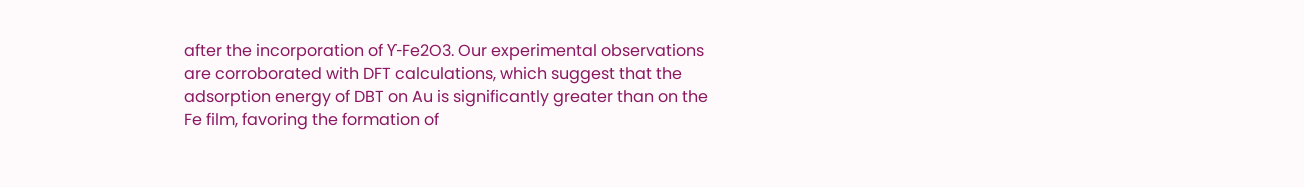after the incorporation of ϒ-Fe2O3. Our experimental observations are corroborated with DFT calculations, which suggest that the adsorption energy of DBT on Au is significantly greater than on the Fe film, favoring the formation of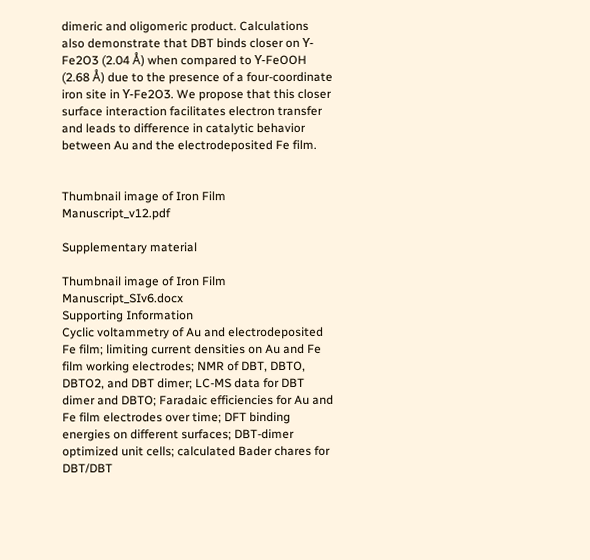dimeric and oligomeric product. Calculations also demonstrate that DBT binds closer on ϒ-Fe2O3 (2.04 Å) when compared to ϒ-FeOOH (2.68 Å) due to the presence of a four-coordinate iron site in ϒ-Fe2O3. We propose that this closer surface interaction facilitates electron transfer and leads to difference in catalytic behavior between Au and the electrodeposited Fe film.


Thumbnail image of Iron Film Manuscript_v12.pdf

Supplementary material

Thumbnail image of Iron Film Manuscript_SIv6.docx
Supporting Information
Cyclic voltammetry of Au and electrodeposited Fe film; limiting current densities on Au and Fe film working electrodes; NMR of DBT, DBTO, DBTO2, and DBT dimer; LC-MS data for DBT dimer and DBTO; Faradaic efficiencies for Au and Fe film electrodes over time; DFT binding energies on different surfaces; DBT-dimer optimized unit cells; calculated Bader chares for DBT/DBT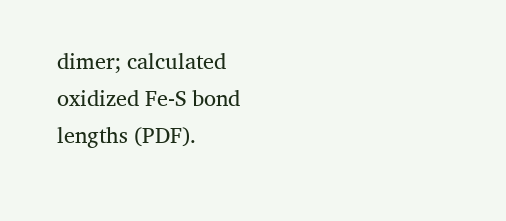dimer; calculated oxidized Fe-S bond lengths (PDF).